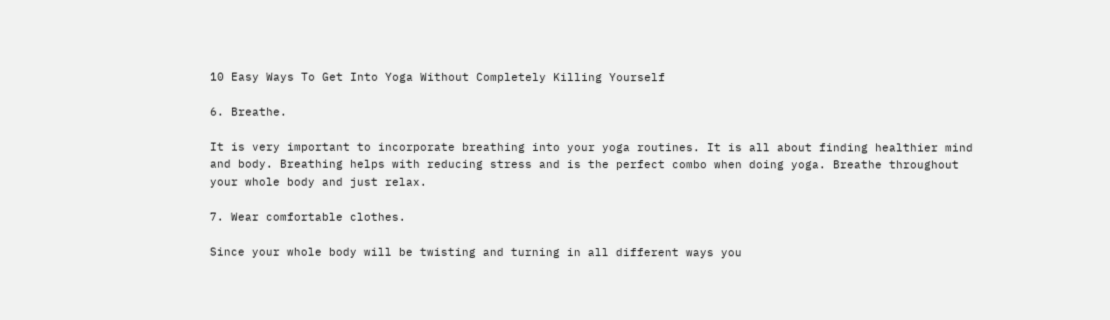10 Easy Ways To Get Into Yoga Without Completely Killing Yourself

6. Breathe.

It is very important to incorporate breathing into your yoga routines. It is all about finding healthier mind and body. Breathing helps with reducing stress and is the perfect combo when doing yoga. Breathe throughout your whole body and just relax.

7. Wear comfortable clothes.

Since your whole body will be twisting and turning in all different ways you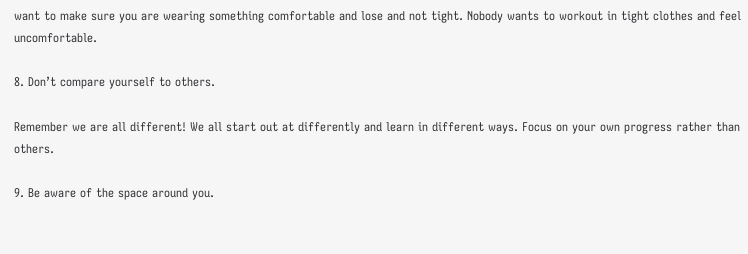want to make sure you are wearing something comfortable and lose and not tight. Nobody wants to workout in tight clothes and feel uncomfortable.

8. Don’t compare yourself to others.

Remember we are all different! We all start out at differently and learn in different ways. Focus on your own progress rather than others.

9. Be aware of the space around you.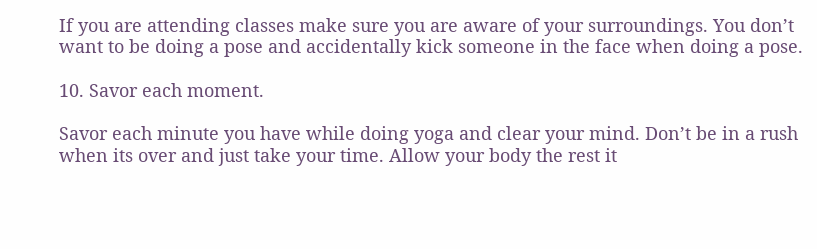If you are attending classes make sure you are aware of your surroundings. You don’t want to be doing a pose and accidentally kick someone in the face when doing a pose.

10. Savor each moment.

Savor each minute you have while doing yoga and clear your mind. Don’t be in a rush when its over and just take your time. Allow your body the rest it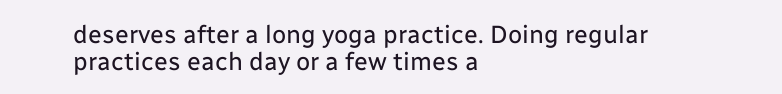deserves after a long yoga practice. Doing regular practices each day or a few times a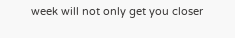week will not only get you closer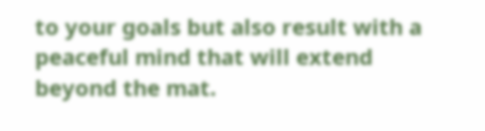to your goals but also result with a peaceful mind that will extend beyond the mat.